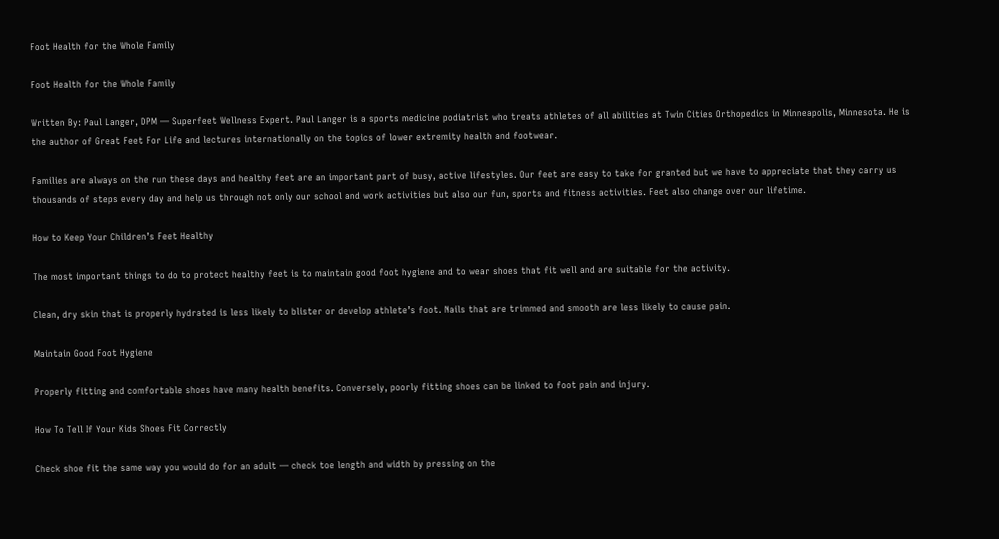Foot Health for the Whole Family

Foot Health for the Whole Family

Written By: Paul Langer, DPM — Superfeet Wellness Expert. Paul Langer is a sports medicine podiatrist who treats athletes of all abilities at Twin Cities Orthopedics in Minneapolis, Minnesota. He is the author of Great Feet For Life and lectures internationally on the topics of lower extremity health and footwear.

Families are always on the run these days and healthy feet are an important part of busy, active lifestyles. Our feet are easy to take for granted but we have to appreciate that they carry us thousands of steps every day and help us through not only our school and work activities but also our fun, sports and fitness activities. Feet also change over our lifetime.

How to Keep Your Children’s Feet Healthy

The most important things to do to protect healthy feet is to maintain good foot hygiene and to wear shoes that fit well and are suitable for the activity.

Clean, dry skin that is properly hydrated is less likely to blister or develop athlete’s foot. Nails that are trimmed and smooth are less likely to cause pain.

Maintain Good Foot Hygiene

Properly fitting and comfortable shoes have many health benefits. Conversely, poorly fitting shoes can be linked to foot pain and injury.

How To Tell If Your Kids Shoes Fit Correctly

Check shoe fit the same way you would do for an adult — check toe length and width by pressing on the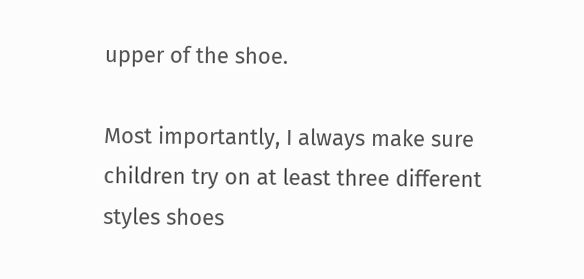upper of the shoe.

Most importantly, I always make sure children try on at least three different styles shoes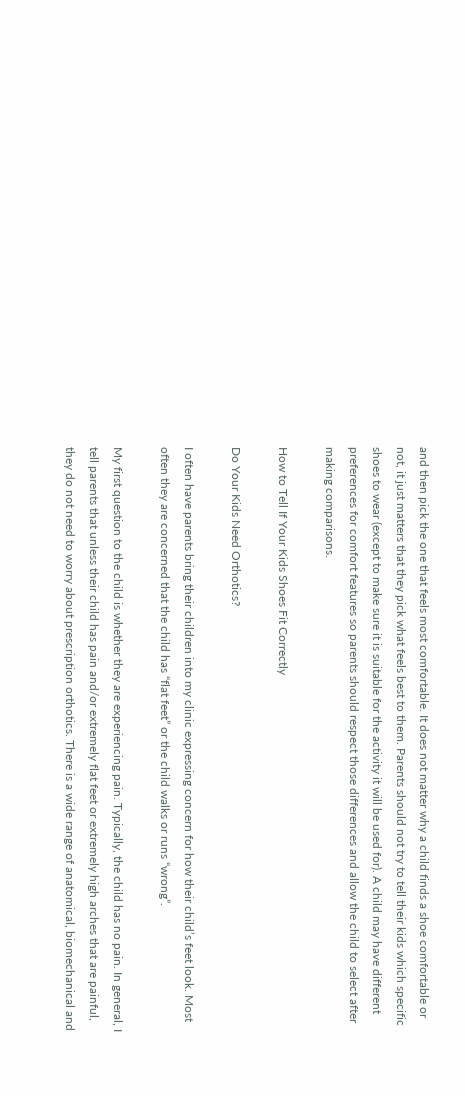and then pick the one that feels most comfortable. It does not matter why a child finds a shoe comfortable or not, it just matters that they pick what feels best to them. Parents should not try to tell their kids which specific shoes to wear (except to make sure it is suitable for the activity it will be used for). A child may have different preferences for comfort features so parents should respect those differences and allow the child to select after making comparisons.

How to Tell If Your Kids Shoes Fit Correctly

Do Your Kids Need Orthotics?

I often have parents bring their children into my clinic expressing concern for how their child’s feet look. Most often they are concerned that the child has “flat feet” or the child walks or runs “wrong”.

My first question to the child is whether they are experiencing pain. Typically, the child has no pain. In general, I tell parents that unless their child has pain and/or extremely flat feet or extremely high arches that are painful, they do not need to worry about prescription orthotics. There is a wide range of anatomical, biomechanical and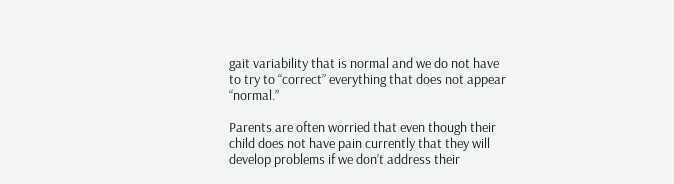gait variability that is normal and we do not have to try to “correct” everything that does not appear “normal.”

Parents are often worried that even though their child does not have pain currently that they will develop problems if we don’t address their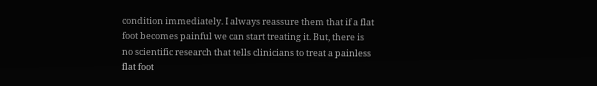condition immediately. I always reassure them that if a flat foot becomes painful we can start treating it. But, there is no scientific research that tells clinicians to treat a painless flat foot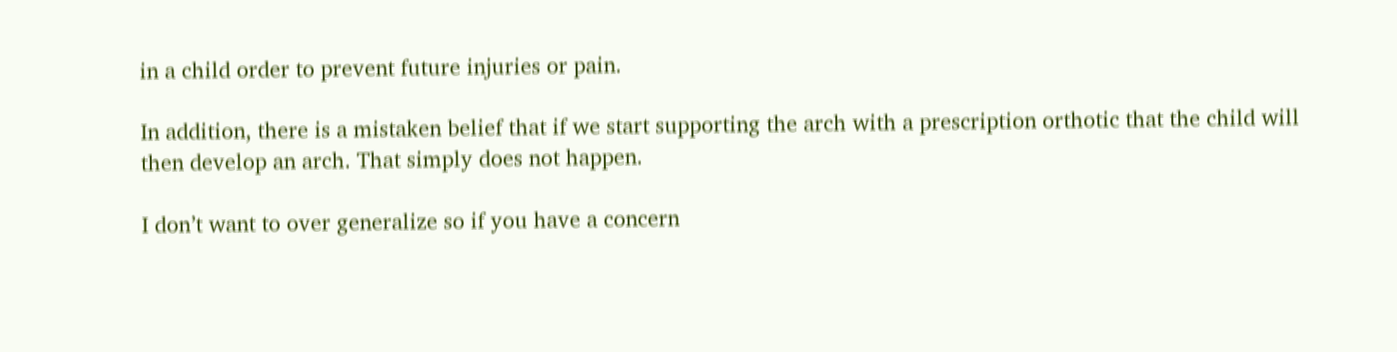in a child order to prevent future injuries or pain.

In addition, there is a mistaken belief that if we start supporting the arch with a prescription orthotic that the child will then develop an arch. That simply does not happen.

I don’t want to over generalize so if you have a concern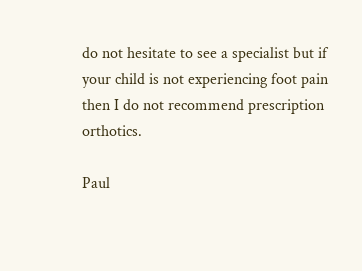do not hesitate to see a specialist but if your child is not experiencing foot pain then I do not recommend prescription orthotics.

Paul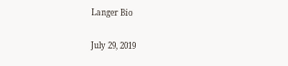Langer Bio

July 29, 2019